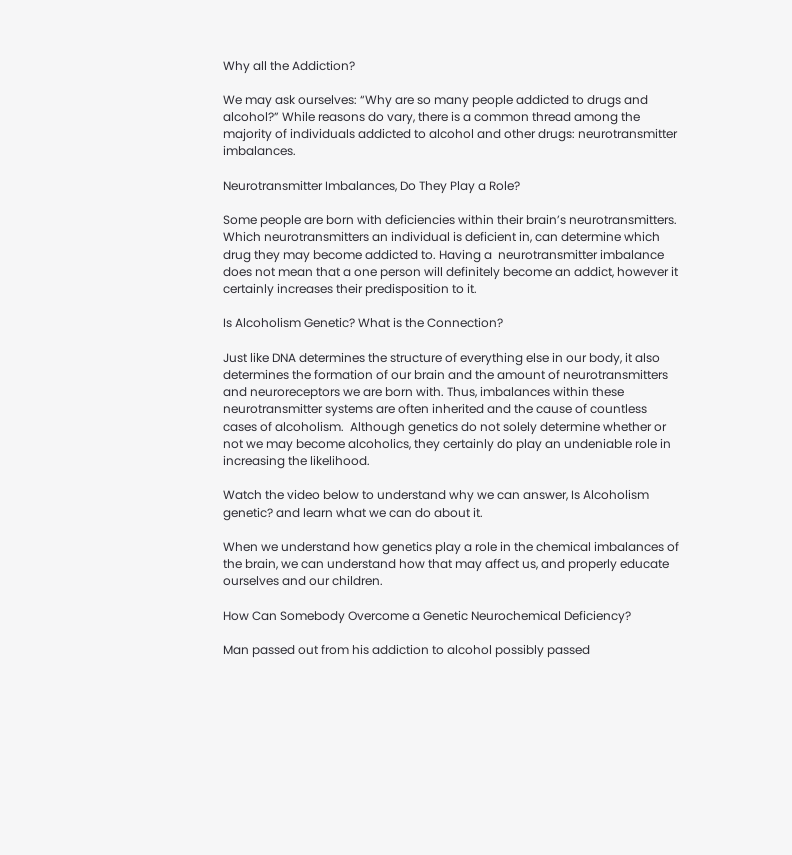Why all the Addiction?

We may ask ourselves: “Why are so many people addicted to drugs and alcohol?” While reasons do vary, there is a common thread among the majority of individuals addicted to alcohol and other drugs: neurotransmitter imbalances.

Neurotransmitter Imbalances, Do They Play a Role?

Some people are born with deficiencies within their brain’s neurotransmitters. Which neurotransmitters an individual is deficient in, can determine which drug they may become addicted to. Having a  neurotransmitter imbalance does not mean that a one person will definitely become an addict, however it certainly increases their predisposition to it.

Is Alcoholism Genetic? What is the Connection?

Just like DNA determines the structure of everything else in our body, it also determines the formation of our brain and the amount of neurotransmitters and neuroreceptors we are born with. Thus, imbalances within these neurotransmitter systems are often inherited and the cause of countless cases of alcoholism.  Although genetics do not solely determine whether or not we may become alcoholics, they certainly do play an undeniable role in increasing the likelihood.

Watch the video below to understand why we can answer, Is Alcoholism genetic? and learn what we can do about it.

When we understand how genetics play a role in the chemical imbalances of the brain, we can understand how that may affect us, and properly educate ourselves and our children.

How Can Somebody Overcome a Genetic Neurochemical Deficiency?

Man passed out from his addiction to alcohol possibly passed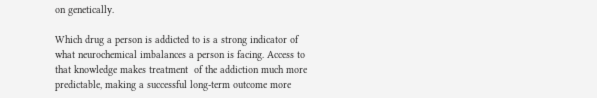on genetically.

Which drug a person is addicted to is a strong indicator of what neurochemical imbalances a person is facing. Access to that knowledge makes treatment  of the addiction much more predictable, making a successful long-term outcome more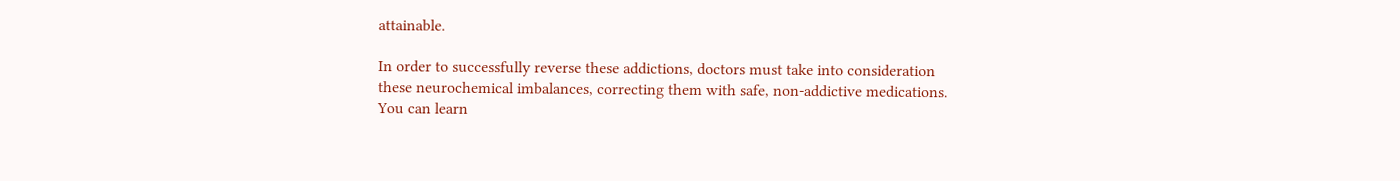attainable.

In order to successfully reverse these addictions, doctors must take into consideration these neurochemical imbalances, correcting them with safe, non-addictive medications. You can learn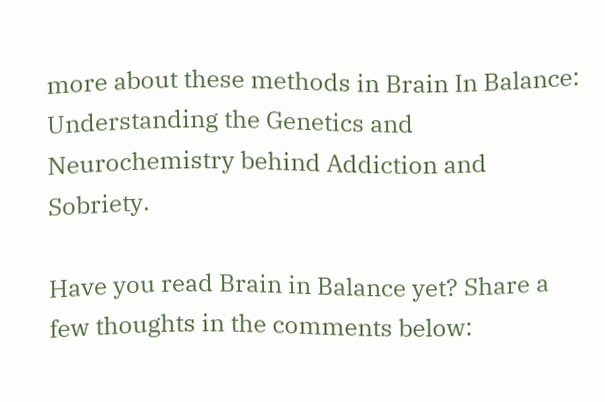more about these methods in Brain In Balance: Understanding the Genetics and Neurochemistry behind Addiction and Sobriety.

Have you read Brain in Balance yet? Share a few thoughts in the comments below: